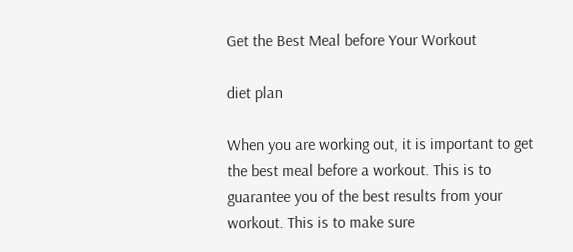Get the Best Meal before Your Workout

diet plan

When you are working out, it is important to get the best meal before a workout. This is to guarantee you of the best results from your workout. This is to make sure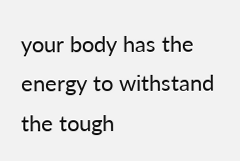your body has the energy to withstand the tough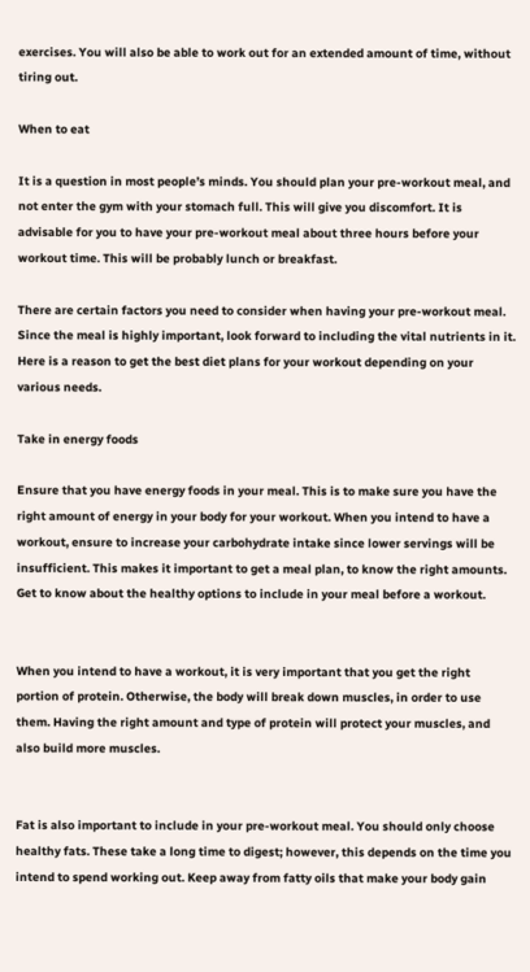exercises. You will also be able to work out for an extended amount of time, without tiring out.

When to eat

It is a question in most people’s minds. You should plan your pre-workout meal, and not enter the gym with your stomach full. This will give you discomfort. It is advisable for you to have your pre-workout meal about three hours before your workout time. This will be probably lunch or breakfast.

There are certain factors you need to consider when having your pre-workout meal. Since the meal is highly important, look forward to including the vital nutrients in it. Here is a reason to get the best diet plans for your workout depending on your various needs.

Take in energy foods

Ensure that you have energy foods in your meal. This is to make sure you have the right amount of energy in your body for your workout. When you intend to have a workout, ensure to increase your carbohydrate intake since lower servings will be insufficient. This makes it important to get a meal plan, to know the right amounts. Get to know about the healthy options to include in your meal before a workout.


When you intend to have a workout, it is very important that you get the right portion of protein. Otherwise, the body will break down muscles, in order to use them. Having the right amount and type of protein will protect your muscles, and also build more muscles.


Fat is also important to include in your pre-workout meal. You should only choose healthy fats. These take a long time to digest; however, this depends on the time you intend to spend working out. Keep away from fatty oils that make your body gain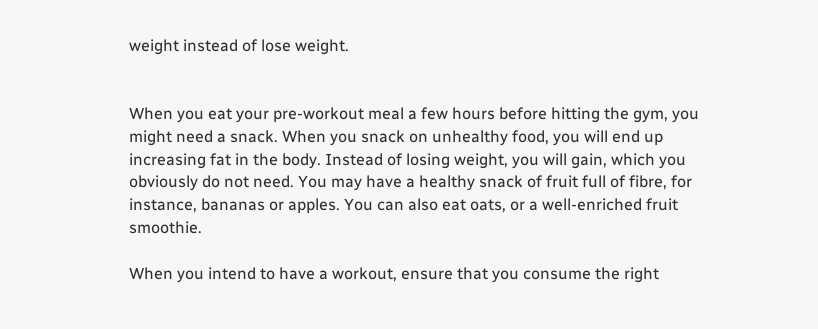weight instead of lose weight.


When you eat your pre-workout meal a few hours before hitting the gym, you might need a snack. When you snack on unhealthy food, you will end up increasing fat in the body. Instead of losing weight, you will gain, which you obviously do not need. You may have a healthy snack of fruit full of fibre, for instance, bananas or apples. You can also eat oats, or a well-enriched fruit smoothie.

When you intend to have a workout, ensure that you consume the right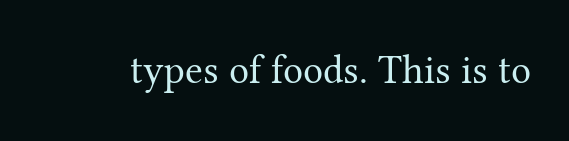types of foods. This is to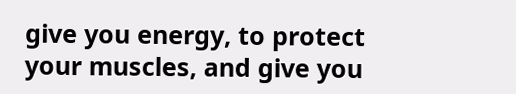give you energy, to protect your muscles, and give you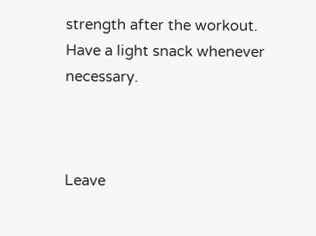strength after the workout. Have a light snack whenever necessary.



Leave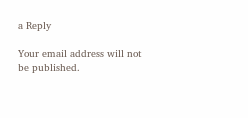a Reply

Your email address will not be published.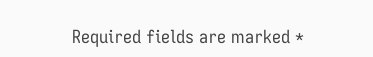Required fields are marked *